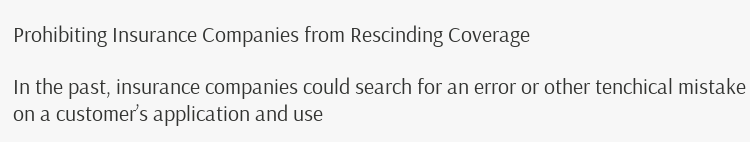Prohibiting Insurance Companies from Rescinding Coverage

In the past, insurance companies could search for an error or other tenchical mistake on a customer’s application and use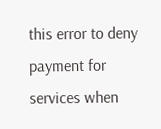this error to deny payment for services when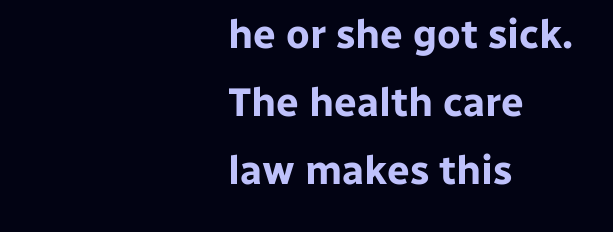he or she got sick. The health care law makes this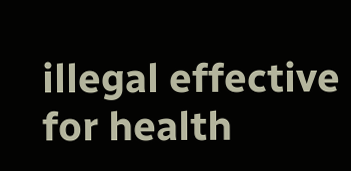illegal effective for health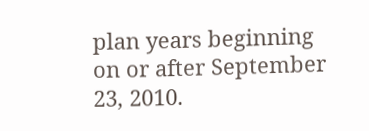plan years beginning on or after September 23, 2010.